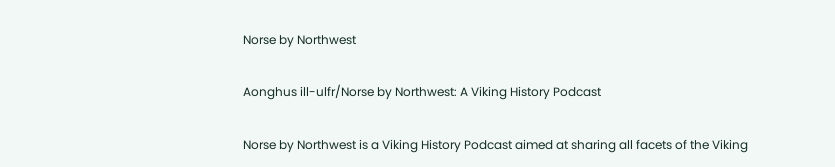Norse by Northwest

Aonghus ill-ulfr/Norse by Northwest: A Viking History Podcast

Norse by Northwest is a Viking History Podcast aimed at sharing all facets of the Viking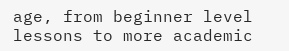age, from beginner level lessons to more academic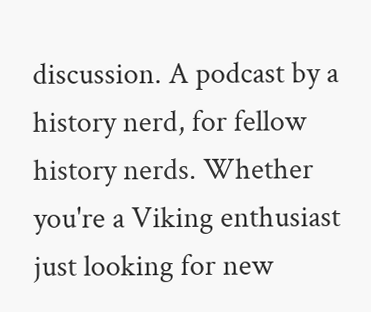discussion. A podcast by a history nerd, for fellow history nerds. Whether you're a Viking enthusiast just looking for new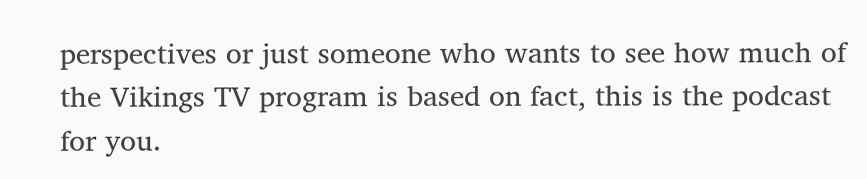perspectives or just someone who wants to see how much of the Vikings TV program is based on fact, this is the podcast for you.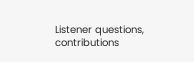Listener questions, contributions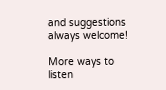and suggestions always welcome!

More ways to listen